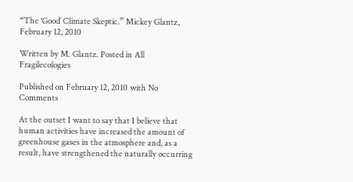“The ‘Good’ Climate Skeptic.” Mickey Glantz, February 12, 2010

Written by M. Glantz. Posted in All Fragilecologies

Published on February 12, 2010 with No Comments

At the outset I want to say that I believe that human activities have increased the amount of greenhouse gases in the atmosphere and, as a result, have strengthened the naturally occurring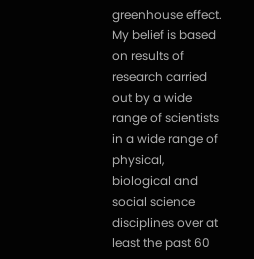greenhouse effect. My belief is based on results of research carried out by a wide range of scientists in a wide range of physical, biological and social science disciplines over at least the past 60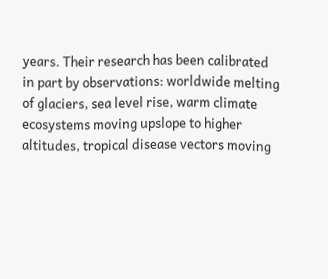years. Their research has been calibrated in part by observations: worldwide melting of glaciers, sea level rise, warm climate ecosystems moving upslope to higher altitudes, tropical disease vectors moving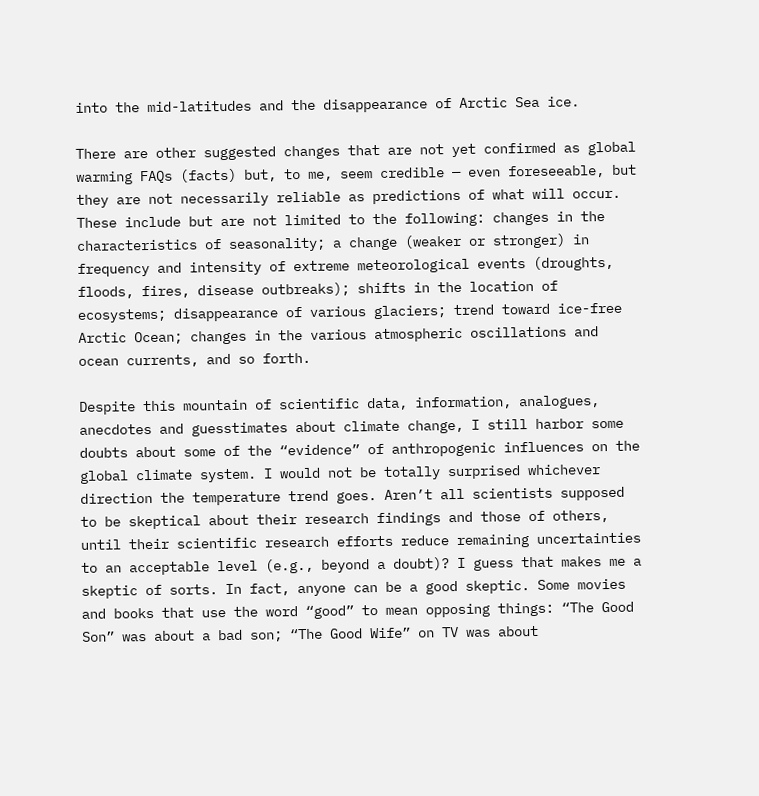into the mid-latitudes and the disappearance of Arctic Sea ice.

There are other suggested changes that are not yet confirmed as global warming FAQs (facts) but, to me, seem credible — even foreseeable, but they are not necessarily reliable as predictions of what will occur. These include but are not limited to the following: changes in the characteristics of seasonality; a change (weaker or stronger) in frequency and intensity of extreme meteorological events (droughts, floods, fires, disease outbreaks); shifts in the location of ecosystems; disappearance of various glaciers; trend toward ice-free Arctic Ocean; changes in the various atmospheric oscillations and ocean currents, and so forth.

Despite this mountain of scientific data, information, analogues, anecdotes and guesstimates about climate change, I still harbor some doubts about some of the “evidence” of anthropogenic influences on the global climate system. I would not be totally surprised whichever direction the temperature trend goes. Aren’t all scientists supposed to be skeptical about their research findings and those of others, until their scientific research efforts reduce remaining uncertainties to an acceptable level (e.g., beyond a doubt)? I guess that makes me a skeptic of sorts. In fact, anyone can be a good skeptic. Some movies and books that use the word “good” to mean opposing things: “The Good Son” was about a bad son; “The Good Wife” on TV was about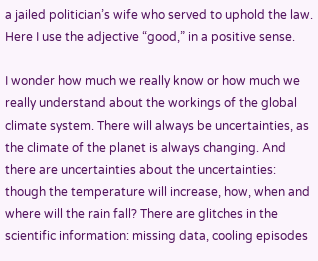a jailed politician’s wife who served to uphold the law. Here I use the adjective “good,” in a positive sense.

I wonder how much we really know or how much we really understand about the workings of the global climate system. There will always be uncertainties, as the climate of the planet is always changing. And there are uncertainties about the uncertainties: though the temperature will increase, how, when and where will the rain fall? There are glitches in the scientific information: missing data, cooling episodes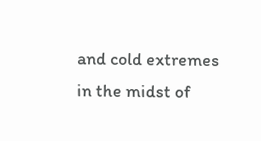and cold extremes in the midst of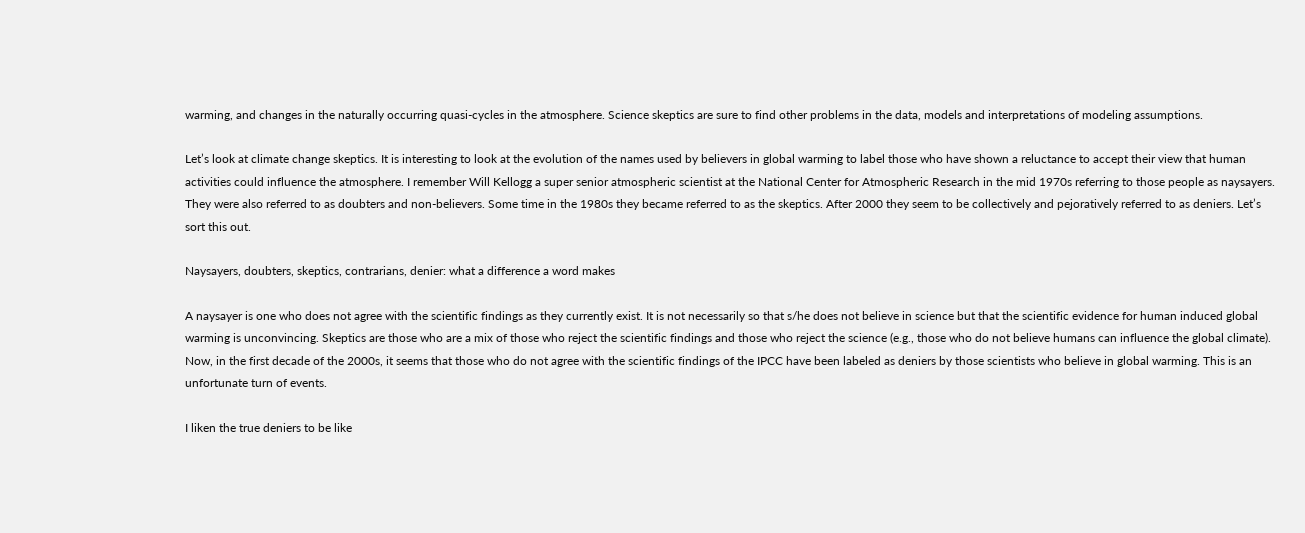warming, and changes in the naturally occurring quasi-cycles in the atmosphere. Science skeptics are sure to find other problems in the data, models and interpretations of modeling assumptions.

Let’s look at climate change skeptics. It is interesting to look at the evolution of the names used by believers in global warming to label those who have shown a reluctance to accept their view that human activities could influence the atmosphere. I remember Will Kellogg a super senior atmospheric scientist at the National Center for Atmospheric Research in the mid 1970s referring to those people as naysayers. They were also referred to as doubters and non-believers. Some time in the 1980s they became referred to as the skeptics. After 2000 they seem to be collectively and pejoratively referred to as deniers. Let’s sort this out.

Naysayers, doubters, skeptics, contrarians, denier: what a difference a word makes

A naysayer is one who does not agree with the scientific findings as they currently exist. It is not necessarily so that s/he does not believe in science but that the scientific evidence for human induced global warming is unconvincing. Skeptics are those who are a mix of those who reject the scientific findings and those who reject the science (e.g., those who do not believe humans can influence the global climate). Now, in the first decade of the 2000s, it seems that those who do not agree with the scientific findings of the IPCC have been labeled as deniers by those scientists who believe in global warming. This is an unfortunate turn of events.

I liken the true deniers to be like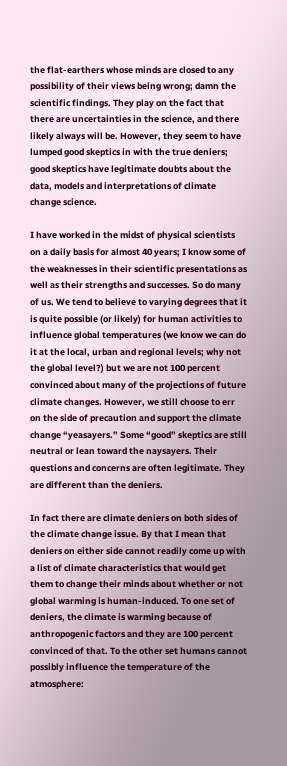the flat-earthers whose minds are closed to any possibility of their views being wrong; damn the scientific findings. They play on the fact that there are uncertainties in the science, and there likely always will be. However, they seem to have lumped good skeptics in with the true deniers; good skeptics have legitimate doubts about the data, models and interpretations of climate change science.

I have worked in the midst of physical scientists on a daily basis for almost 40 years; I know some of the weaknesses in their scientific presentations as well as their strengths and successes. So do many of us. We tend to believe to varying degrees that it is quite possible (or likely) for human activities to influence global temperatures (we know we can do it at the local, urban and regional levels; why not the global level?) but we are not 100 percent convinced about many of the projections of future climate changes. However, we still choose to err on the side of precaution and support the climate change “yeasayers.” Some “good” skeptics are still neutral or lean toward the naysayers. Their questions and concerns are often legitimate. They are different than the deniers.

In fact there are climate deniers on both sides of the climate change issue. By that I mean that deniers on either side cannot readily come up with a list of climate characteristics that would get them to change their minds about whether or not global warming is human-induced. To one set of deniers, the climate is warming because of anthropogenic factors and they are 100 percent convinced of that. To the other set humans cannot possibly influence the temperature of the atmosphere: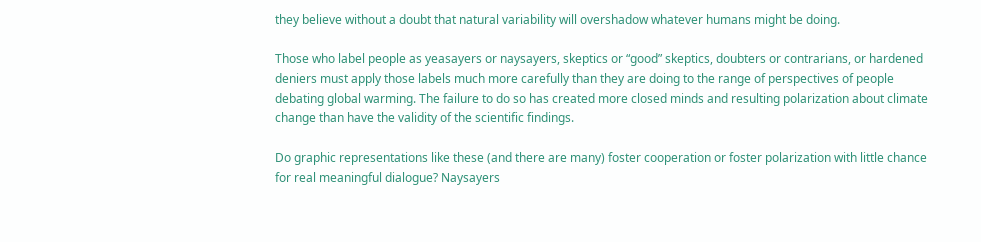they believe without a doubt that natural variability will overshadow whatever humans might be doing.

Those who label people as yeasayers or naysayers, skeptics or “good” skeptics, doubters or contrarians, or hardened deniers must apply those labels much more carefully than they are doing to the range of perspectives of people debating global warming. The failure to do so has created more closed minds and resulting polarization about climate change than have the validity of the scientific findings.

Do graphic representations like these (and there are many) foster cooperation or foster polarization with little chance for real meaningful dialogue? Naysayers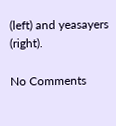(left) and yeasayers (right).

No Comments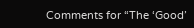Comments for “The ‘Good’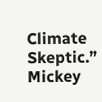Climate Skeptic.” Mickey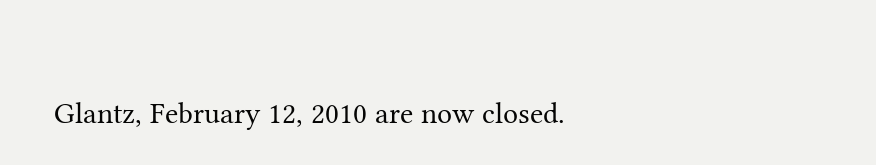Glantz, February 12, 2010 are now closed.